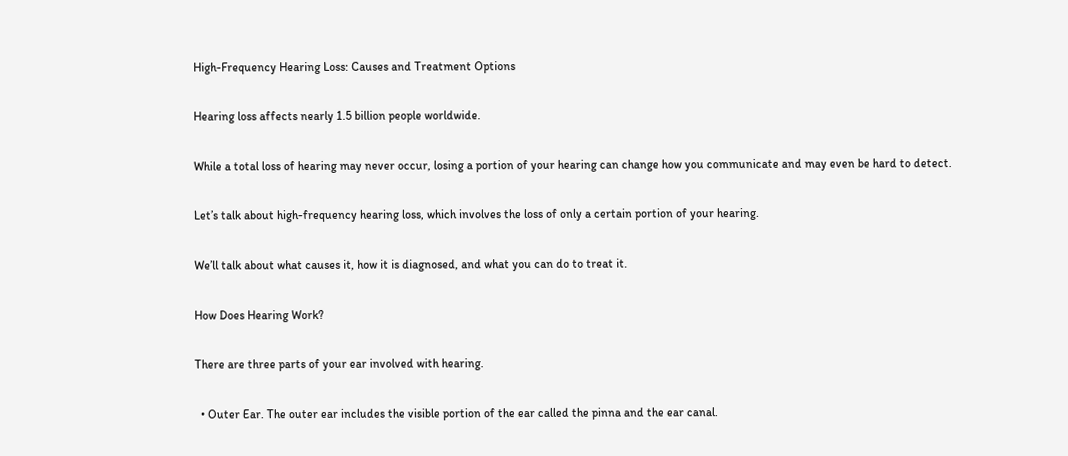High-Frequency Hearing Loss: Causes and Treatment Options

Hearing loss affects nearly 1.5 billion people worldwide.

While a total loss of hearing may never occur, losing a portion of your hearing can change how you communicate and may even be hard to detect.

Let’s talk about high-frequency hearing loss, which involves the loss of only a certain portion of your hearing.

We’ll talk about what causes it, how it is diagnosed, and what you can do to treat it.

How Does Hearing Work?

There are three parts of your ear involved with hearing.

  • Outer Ear. The outer ear includes the visible portion of the ear called the pinna and the ear canal.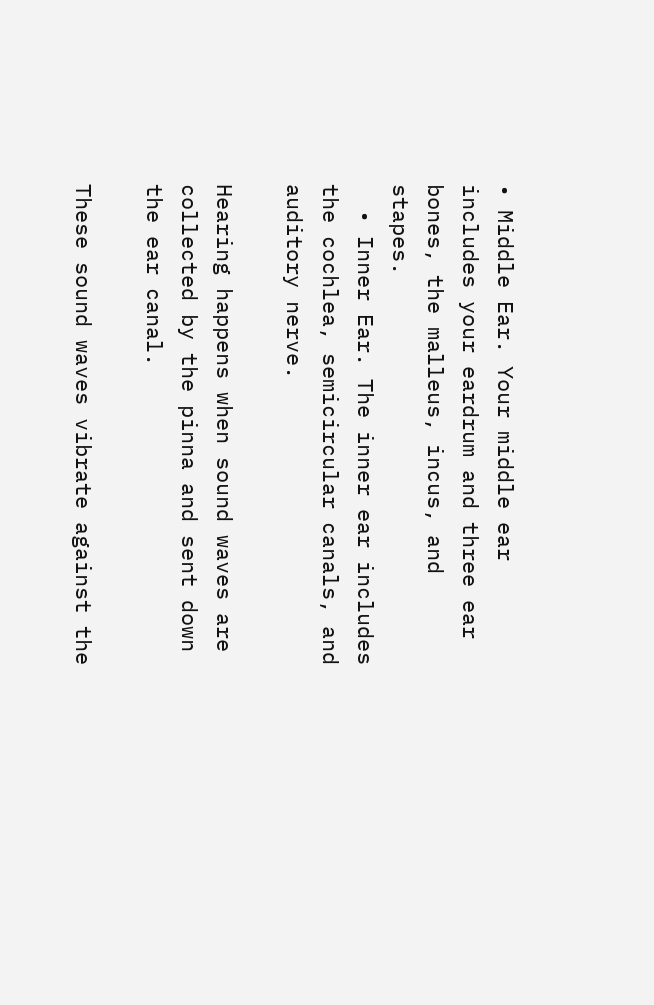• Middle Ear. Your middle ear includes your eardrum and three ear bones, the malleus, incus, and stapes.
  • Inner Ear. The inner ear includes the cochlea, semicircular canals, and auditory nerve.

Hearing happens when sound waves are collected by the pinna and sent down the ear canal.

These sound waves vibrate against the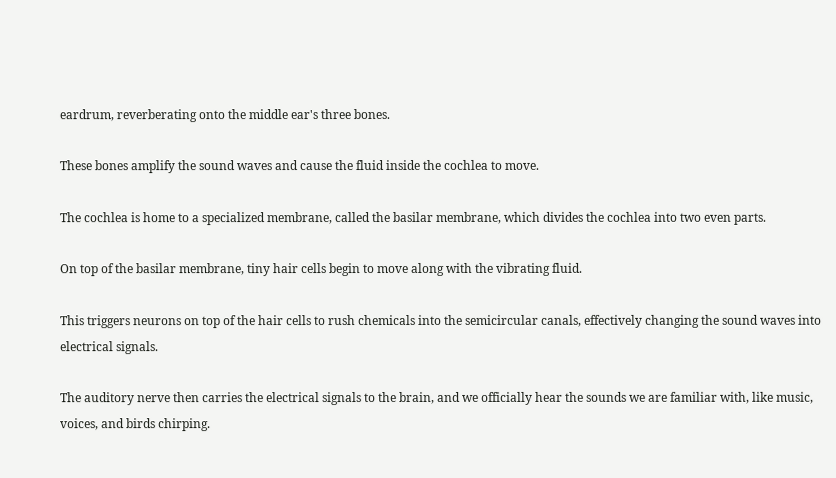eardrum, reverberating onto the middle ear's three bones.

These bones amplify the sound waves and cause the fluid inside the cochlea to move.

The cochlea is home to a specialized membrane, called the basilar membrane, which divides the cochlea into two even parts.

On top of the basilar membrane, tiny hair cells begin to move along with the vibrating fluid.

This triggers neurons on top of the hair cells to rush chemicals into the semicircular canals, effectively changing the sound waves into electrical signals.

The auditory nerve then carries the electrical signals to the brain, and we officially hear the sounds we are familiar with, like music, voices, and birds chirping.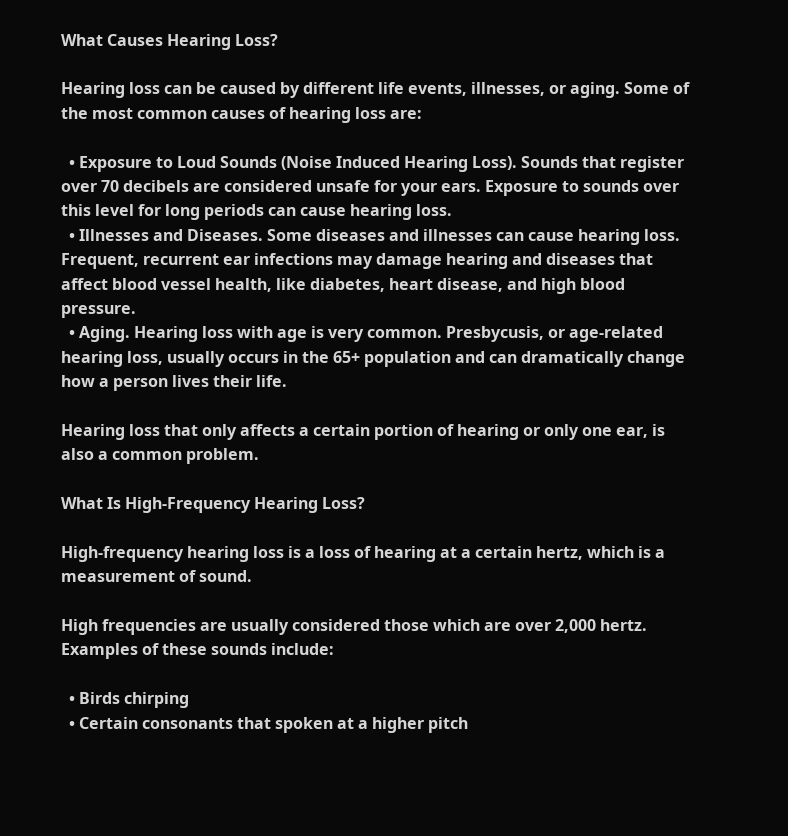What Causes Hearing Loss?

Hearing loss can be caused by different life events, illnesses, or aging. Some of the most common causes of hearing loss are:

  • Exposure to Loud Sounds (Noise Induced Hearing Loss). Sounds that register over 70 decibels are considered unsafe for your ears. Exposure to sounds over this level for long periods can cause hearing loss.
  • Illnesses and Diseases. Some diseases and illnesses can cause hearing loss. Frequent, recurrent ear infections may damage hearing and diseases that affect blood vessel health, like diabetes, heart disease, and high blood pressure.
  • Aging. Hearing loss with age is very common. Presbycusis, or age-related hearing loss, usually occurs in the 65+ population and can dramatically change how a person lives their life.

Hearing loss that only affects a certain portion of hearing or only one ear, is also a common problem.

What Is High-Frequency Hearing Loss?

High-frequency hearing loss is a loss of hearing at a certain hertz, which is a measurement of sound.

High frequencies are usually considered those which are over 2,000 hertz. Examples of these sounds include:

  • Birds chirping
  • Certain consonants that spoken at a higher pitch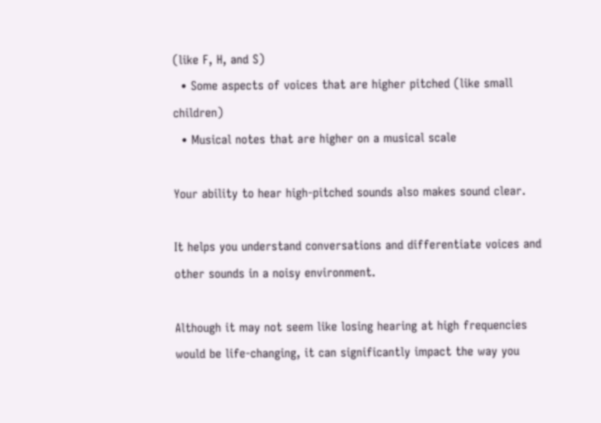(like F, H, and S)
  • Some aspects of voices that are higher pitched (like small children)
  • Musical notes that are higher on a musical scale

Your ability to hear high-pitched sounds also makes sound clear.

It helps you understand conversations and differentiate voices and other sounds in a noisy environment.

Although it may not seem like losing hearing at high frequencies would be life-changing, it can significantly impact the way you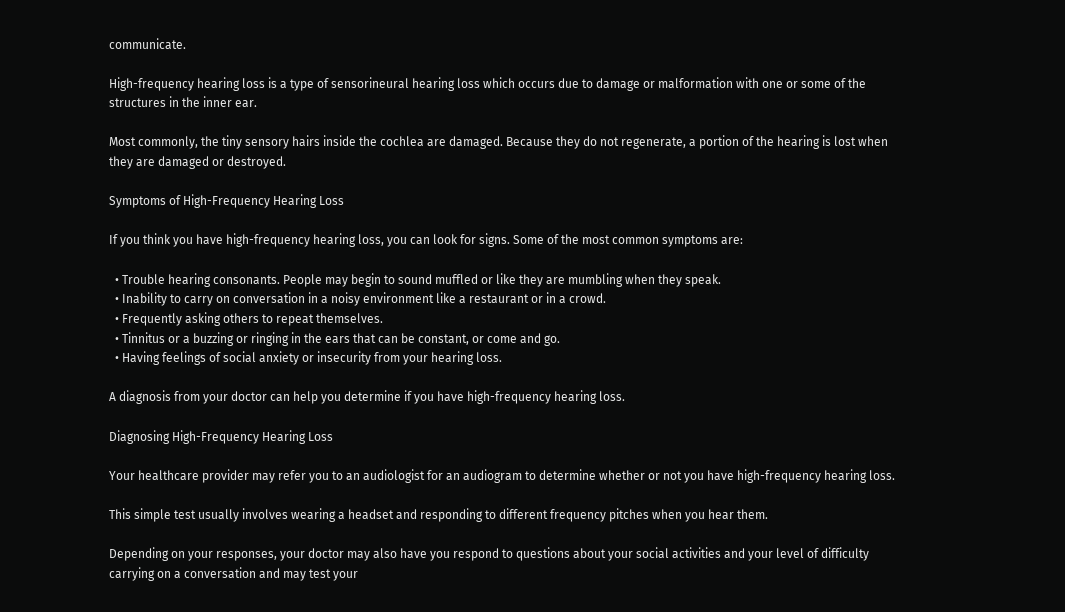communicate.

High-frequency hearing loss is a type of sensorineural hearing loss which occurs due to damage or malformation with one or some of the structures in the inner ear.

Most commonly, the tiny sensory hairs inside the cochlea are damaged. Because they do not regenerate, a portion of the hearing is lost when they are damaged or destroyed.

Symptoms of High-Frequency Hearing Loss

If you think you have high-frequency hearing loss, you can look for signs. Some of the most common symptoms are:

  • Trouble hearing consonants. People may begin to sound muffled or like they are mumbling when they speak.
  • Inability to carry on conversation in a noisy environment like a restaurant or in a crowd.
  • Frequently asking others to repeat themselves.
  • Tinnitus or a buzzing or ringing in the ears that can be constant, or come and go.
  • Having feelings of social anxiety or insecurity from your hearing loss.

A diagnosis from your doctor can help you determine if you have high-frequency hearing loss.

Diagnosing High-Frequency Hearing Loss

Your healthcare provider may refer you to an audiologist for an audiogram to determine whether or not you have high-frequency hearing loss.

This simple test usually involves wearing a headset and responding to different frequency pitches when you hear them.

Depending on your responses, your doctor may also have you respond to questions about your social activities and your level of difficulty carrying on a conversation and may test your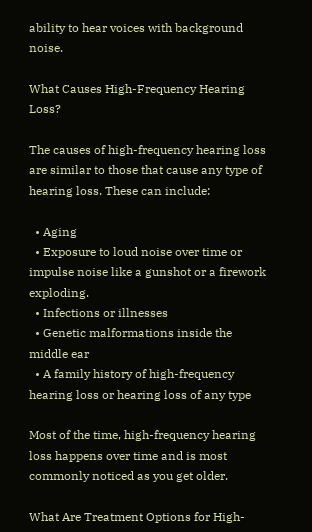ability to hear voices with background noise.

What Causes High-Frequency Hearing Loss?

The causes of high-frequency hearing loss are similar to those that cause any type of hearing loss. These can include:

  • Aging
  • Exposure to loud noise over time or impulse noise like a gunshot or a firework exploding.
  • Infections or illnesses
  • Genetic malformations inside the middle ear
  • A family history of high-frequency hearing loss or hearing loss of any type

Most of the time, high-frequency hearing loss happens over time and is most commonly noticed as you get older.

What Are Treatment Options for High-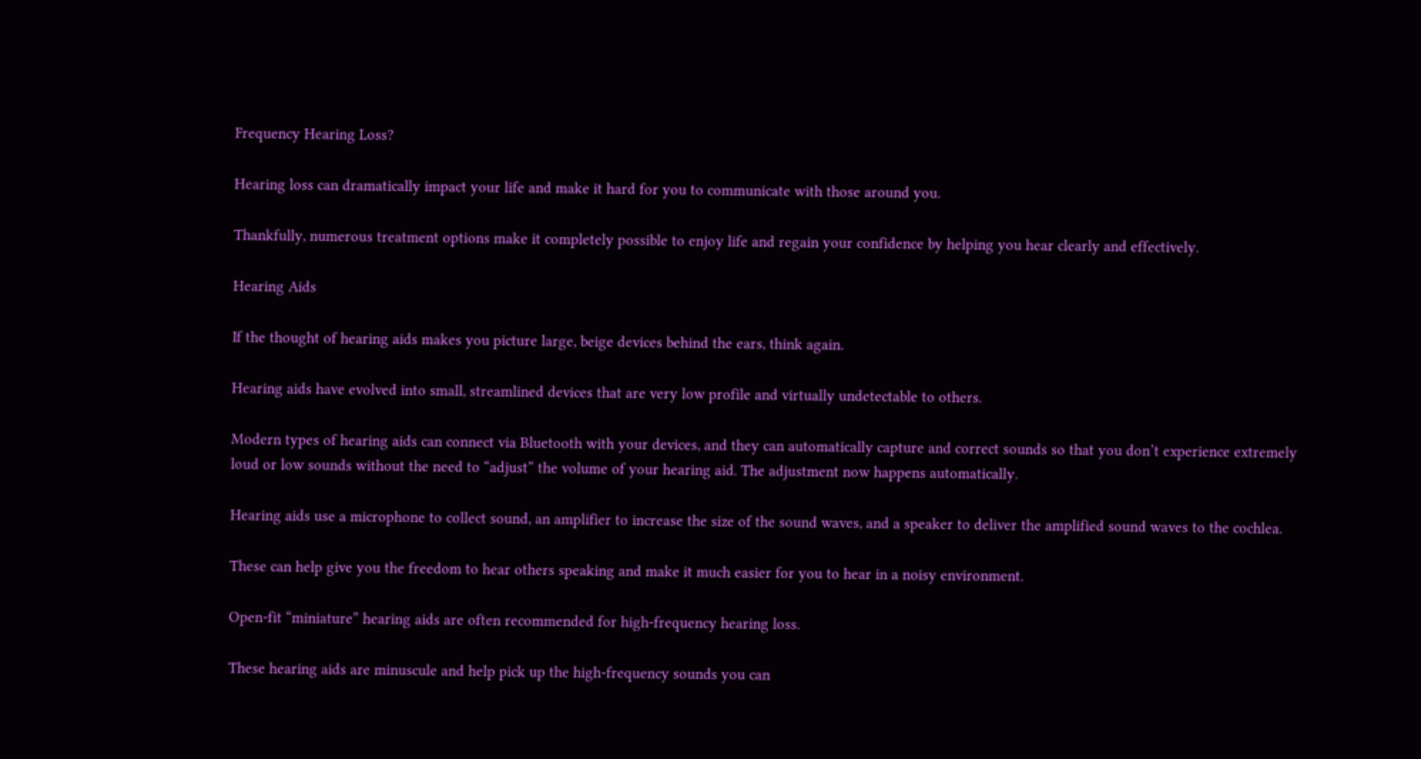Frequency Hearing Loss?

Hearing loss can dramatically impact your life and make it hard for you to communicate with those around you.

Thankfully, numerous treatment options make it completely possible to enjoy life and regain your confidence by helping you hear clearly and effectively.

Hearing Aids

If the thought of hearing aids makes you picture large, beige devices behind the ears, think again.

Hearing aids have evolved into small, streamlined devices that are very low profile and virtually undetectable to others.

Modern types of hearing aids can connect via Bluetooth with your devices, and they can automatically capture and correct sounds so that you don’t experience extremely loud or low sounds without the need to “adjust” the volume of your hearing aid. The adjustment now happens automatically.

Hearing aids use a microphone to collect sound, an amplifier to increase the size of the sound waves, and a speaker to deliver the amplified sound waves to the cochlea.

These can help give you the freedom to hear others speaking and make it much easier for you to hear in a noisy environment.

Open-fit “miniature” hearing aids are often recommended for high-frequency hearing loss.

These hearing aids are minuscule and help pick up the high-frequency sounds you can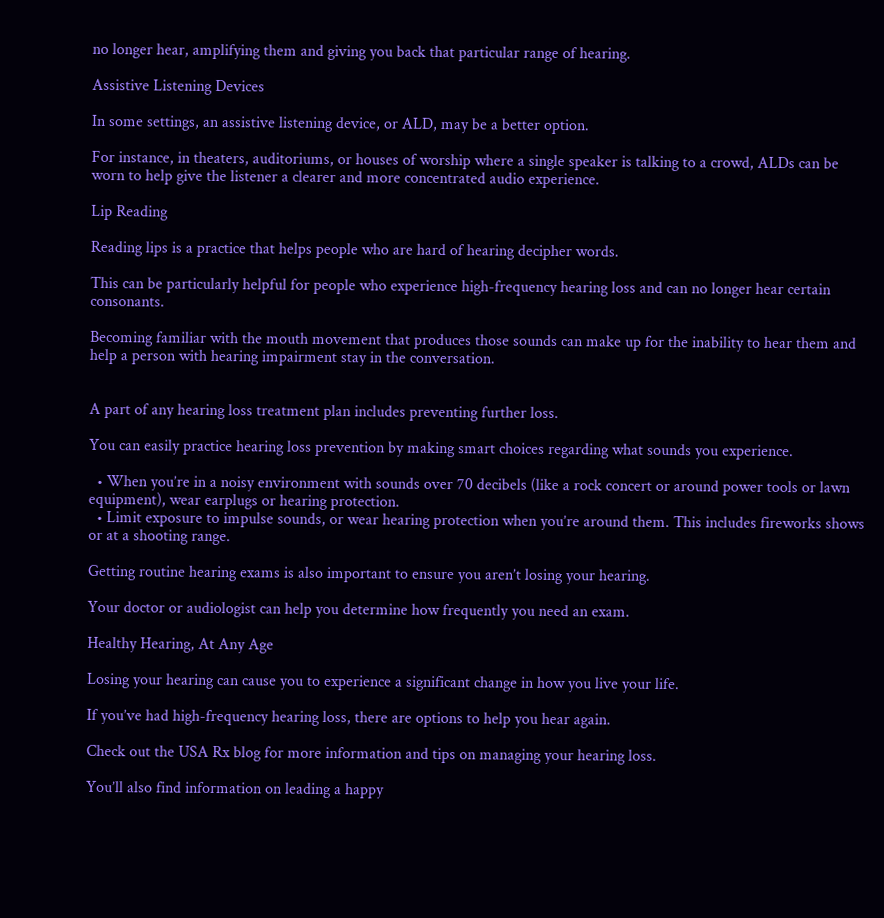no longer hear, amplifying them and giving you back that particular range of hearing.

Assistive Listening Devices

In some settings, an assistive listening device, or ALD, may be a better option.

For instance, in theaters, auditoriums, or houses of worship where a single speaker is talking to a crowd, ALDs can be worn to help give the listener a clearer and more concentrated audio experience.

Lip Reading

Reading lips is a practice that helps people who are hard of hearing decipher words.

This can be particularly helpful for people who experience high-frequency hearing loss and can no longer hear certain consonants.

Becoming familiar with the mouth movement that produces those sounds can make up for the inability to hear them and help a person with hearing impairment stay in the conversation.


A part of any hearing loss treatment plan includes preventing further loss.

You can easily practice hearing loss prevention by making smart choices regarding what sounds you experience.

  • When you’re in a noisy environment with sounds over 70 decibels (like a rock concert or around power tools or lawn equipment), wear earplugs or hearing protection.
  • Limit exposure to impulse sounds, or wear hearing protection when you’re around them. This includes fireworks shows or at a shooting range.

Getting routine hearing exams is also important to ensure you aren’t losing your hearing.

Your doctor or audiologist can help you determine how frequently you need an exam.

Healthy Hearing, At Any Age

Losing your hearing can cause you to experience a significant change in how you live your life.

If you’ve had high-frequency hearing loss, there are options to help you hear again.

Check out the USA Rx blog for more information and tips on managing your hearing loss.

You’ll also find information on leading a happy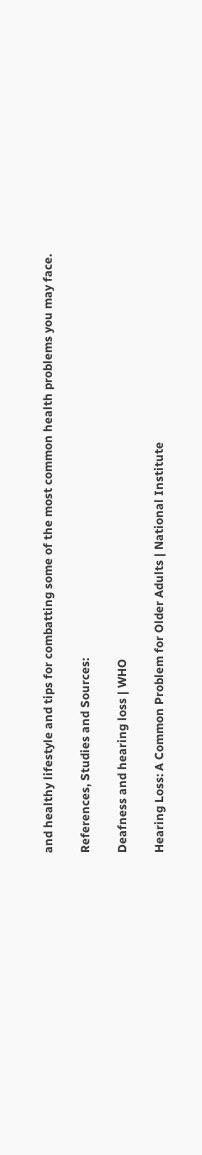and healthy lifestyle and tips for combatting some of the most common health problems you may face.

References, Studies and Sources:

Deafness and hearing loss | WHO

Hearing Loss: A Common Problem for Older Adults | National Institute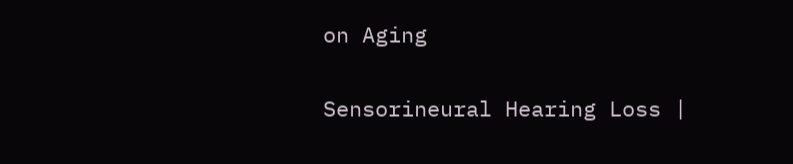on Aging

Sensorineural Hearing Loss |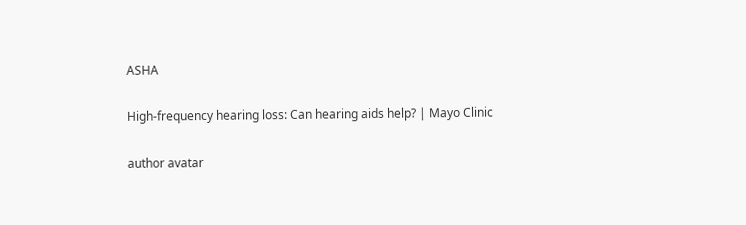ASHA

High-frequency hearing loss: Can hearing aids help? | Mayo Clinic

author avatar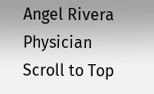Angel Rivera Physician
Scroll to Top